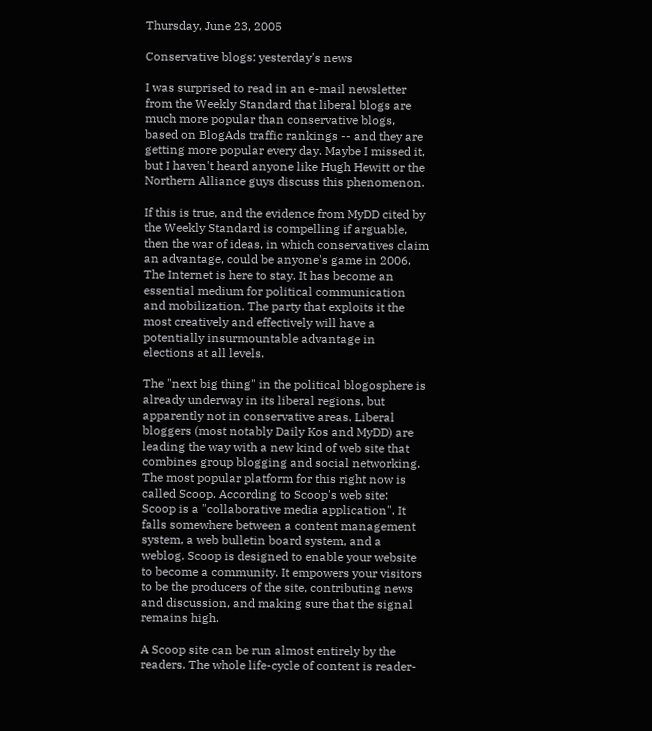Thursday, June 23, 2005

Conservative blogs: yesterday's news

I was surprised to read in an e-mail newsletter from the Weekly Standard that liberal blogs are much more popular than conservative blogs, based on BlogAds traffic rankings -- and they are getting more popular every day. Maybe I missed it, but I haven't heard anyone like Hugh Hewitt or the Northern Alliance guys discuss this phenomenon.

If this is true, and the evidence from MyDD cited by the Weekly Standard is compelling if arguable, then the war of ideas, in which conservatives claim an advantage, could be anyone's game in 2006. The Internet is here to stay. It has become an essential medium for political communication and mobilization. The party that exploits it the most creatively and effectively will have a potentially insurmountable advantage in elections at all levels.

The "next big thing" in the political blogosphere is already underway in its liberal regions, but apparently not in conservative areas. Liberal bloggers (most notably Daily Kos and MyDD) are leading the way with a new kind of web site that combines group blogging and social networking. The most popular platform for this right now is called Scoop. According to Scoop's web site:
Scoop is a "collaborative media application". It falls somewhere between a content management system, a web bulletin board system, and a weblog. Scoop is designed to enable your website to become a community. It empowers your visitors to be the producers of the site, contributing news and discussion, and making sure that the signal remains high.

A Scoop site can be run almost entirely by the readers. The whole life-cycle of content is reader-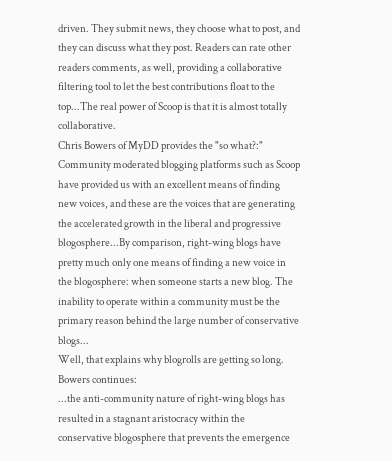driven. They submit news, they choose what to post, and they can discuss what they post. Readers can rate other readers comments, as well, providing a collaborative filtering tool to let the best contributions float to the top...The real power of Scoop is that it is almost totally collaborative.
Chris Bowers of MyDD provides the "so what?:"
Community moderated blogging platforms such as Scoop have provided us with an excellent means of finding new voices, and these are the voices that are generating the accelerated growth in the liberal and progressive blogosphere...By comparison, right-wing blogs have pretty much only one means of finding a new voice in the blogosphere: when someone starts a new blog. The inability to operate within a community must be the primary reason behind the large number of conservative blogs...
Well, that explains why blogrolls are getting so long. Bowers continues:
...the anti-community nature of right-wing blogs has resulted in a stagnant aristocracy within the conservative blogosphere that prevents the emergence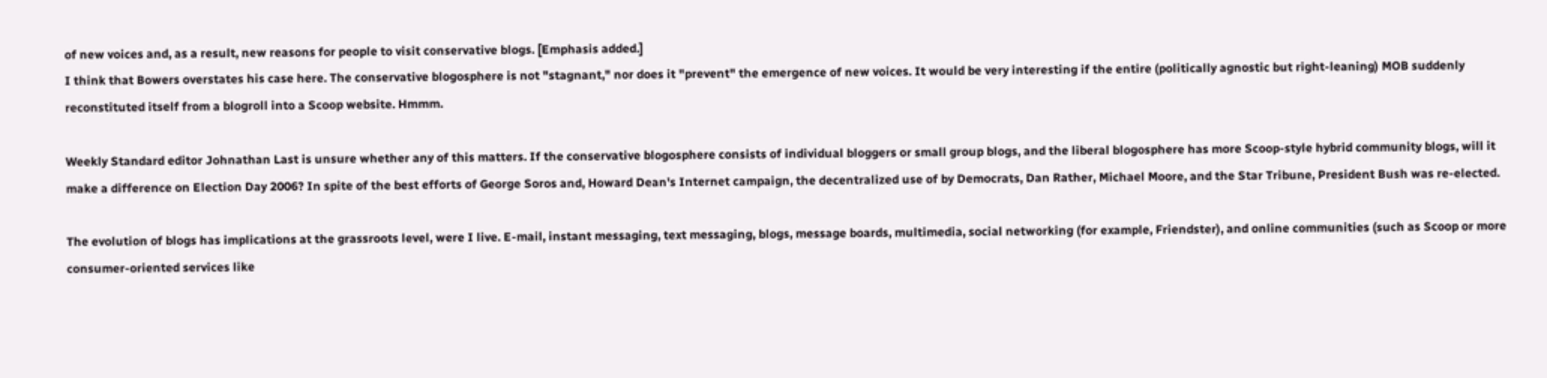of new voices and, as a result, new reasons for people to visit conservative blogs. [Emphasis added.]
I think that Bowers overstates his case here. The conservative blogosphere is not "stagnant," nor does it "prevent" the emergence of new voices. It would be very interesting if the entire (politically agnostic but right-leaning) MOB suddenly reconstituted itself from a blogroll into a Scoop website. Hmmm.

Weekly Standard editor Johnathan Last is unsure whether any of this matters. If the conservative blogosphere consists of individual bloggers or small group blogs, and the liberal blogosphere has more Scoop-style hybrid community blogs, will it make a difference on Election Day 2006? In spite of the best efforts of George Soros and, Howard Dean's Internet campaign, the decentralized use of by Democrats, Dan Rather, Michael Moore, and the Star Tribune, President Bush was re-elected.

The evolution of blogs has implications at the grassroots level, were I live. E-mail, instant messaging, text messaging, blogs, message boards, multimedia, social networking (for example, Friendster), and online communities (such as Scoop or more consumer-oriented services like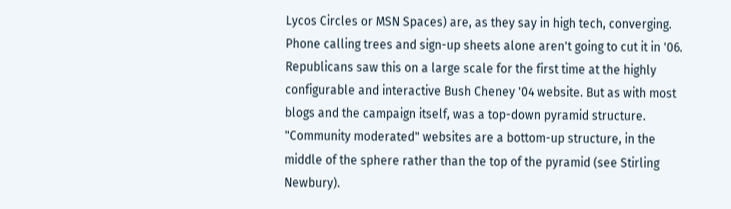Lycos Circles or MSN Spaces) are, as they say in high tech, converging. Phone calling trees and sign-up sheets alone aren't going to cut it in '06. Republicans saw this on a large scale for the first time at the highly configurable and interactive Bush Cheney '04 website. But as with most blogs and the campaign itself, was a top-down pyramid structure. "Community moderated" websites are a bottom-up structure, in the middle of the sphere rather than the top of the pyramid (see Stirling Newbury).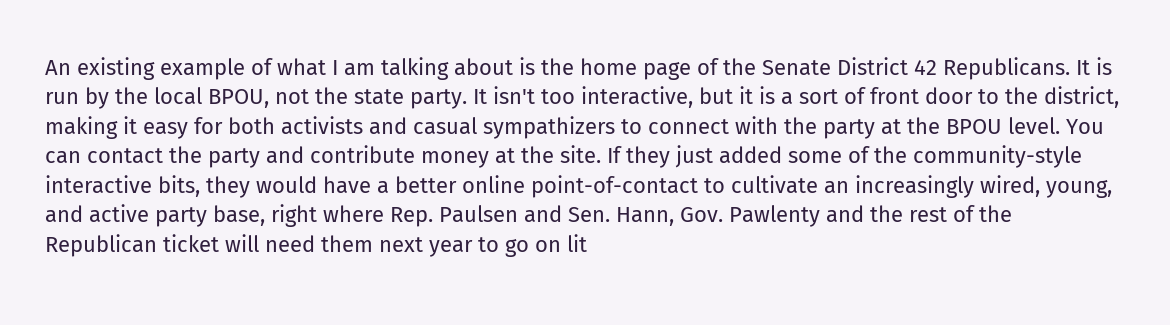An existing example of what I am talking about is the home page of the Senate District 42 Republicans. It is run by the local BPOU, not the state party. It isn't too interactive, but it is a sort of front door to the district, making it easy for both activists and casual sympathizers to connect with the party at the BPOU level. You can contact the party and contribute money at the site. If they just added some of the community-style interactive bits, they would have a better online point-of-contact to cultivate an increasingly wired, young, and active party base, right where Rep. Paulsen and Sen. Hann, Gov. Pawlenty and the rest of the Republican ticket will need them next year to go on lit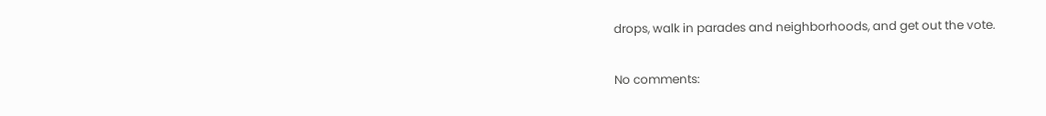drops, walk in parades and neighborhoods, and get out the vote.

No comments: